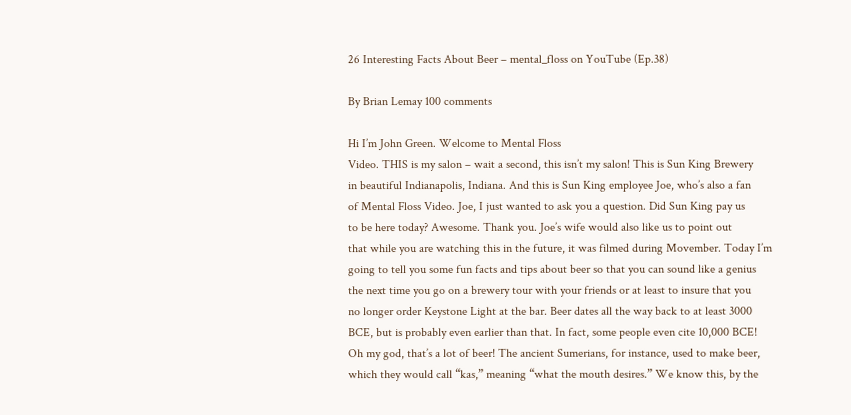26 Interesting Facts About Beer – mental_floss on YouTube (Ep.38)

By Brian Lemay 100 comments

Hi I’m John Green. Welcome to Mental Floss
Video. THIS is my salon – wait a second, this isn’t my salon! This is Sun King Brewery
in beautiful Indianapolis, Indiana. And this is Sun King employee Joe, who’s also a fan
of Mental Floss Video. Joe, I just wanted to ask you a question. Did Sun King pay us
to be here today? Awesome. Thank you. Joe’s wife would also like us to point out
that while you are watching this in the future, it was filmed during Movember. Today I’m
going to tell you some fun facts and tips about beer so that you can sound like a genius
the next time you go on a brewery tour with your friends or at least to insure that you
no longer order Keystone Light at the bar. Beer dates all the way back to at least 3000
BCE, but is probably even earlier than that. In fact, some people even cite 10,000 BCE!
Oh my god, that’s a lot of beer! The ancient Sumerians, for instance, used to make beer,
which they would call “kas,” meaning “what the mouth desires.” We know this, by the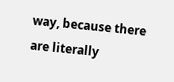way, because there are literally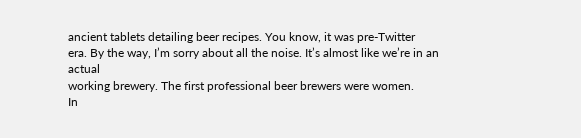ancient tablets detailing beer recipes. You know, it was pre-Twitter
era. By the way, I’m sorry about all the noise. It’s almost like we’re in an actual
working brewery. The first professional beer brewers were women.
In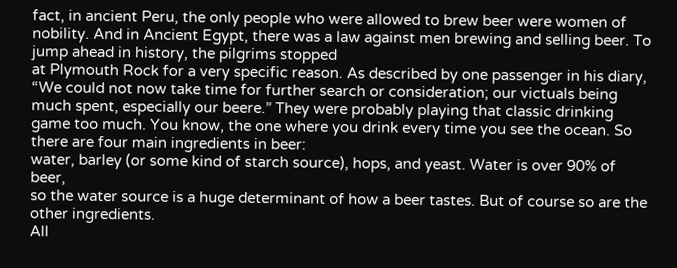fact, in ancient Peru, the only people who were allowed to brew beer were women of
nobility. And in Ancient Egypt, there was a law against men brewing and selling beer. To jump ahead in history, the pilgrims stopped
at Plymouth Rock for a very specific reason. As described by one passenger in his diary,
“We could not now take time for further search or consideration; our victuals being
much spent, especially our beere.” They were probably playing that classic drinking
game too much. You know, the one where you drink every time you see the ocean. So there are four main ingredients in beer:
water, barley (or some kind of starch source), hops, and yeast. Water is over 90% of beer,
so the water source is a huge determinant of how a beer tastes. But of course so are the other ingredients.
All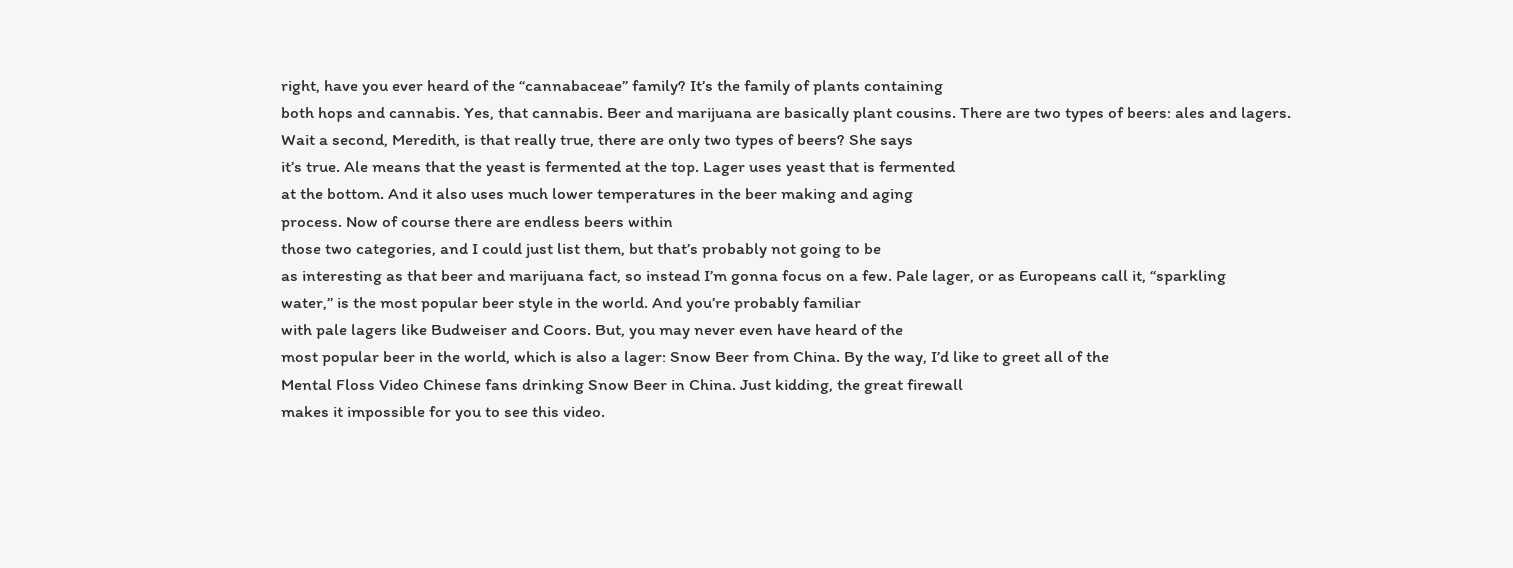right, have you ever heard of the “cannabaceae” family? It’s the family of plants containing
both hops and cannabis. Yes, that cannabis. Beer and marijuana are basically plant cousins. There are two types of beers: ales and lagers.
Wait a second, Meredith, is that really true, there are only two types of beers? She says
it’s true. Ale means that the yeast is fermented at the top. Lager uses yeast that is fermented
at the bottom. And it also uses much lower temperatures in the beer making and aging
process. Now of course there are endless beers within
those two categories, and I could just list them, but that’s probably not going to be
as interesting as that beer and marijuana fact, so instead I’m gonna focus on a few. Pale lager, or as Europeans call it, “sparkling
water,” is the most popular beer style in the world. And you’re probably familiar
with pale lagers like Budweiser and Coors. But, you may never even have heard of the
most popular beer in the world, which is also a lager: Snow Beer from China. By the way, I’d like to greet all of the
Mental Floss Video Chinese fans drinking Snow Beer in China. Just kidding, the great firewall
makes it impossible for you to see this video.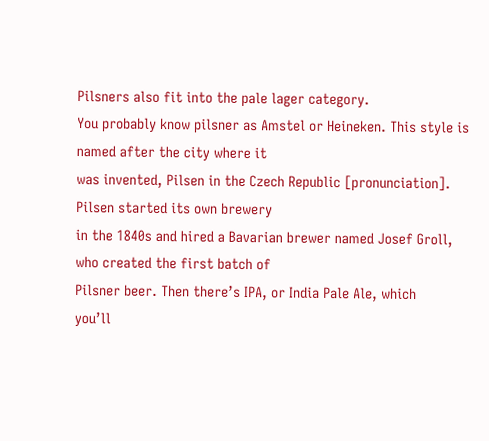Pilsners also fit into the pale lager category.
You probably know pilsner as Amstel or Heineken. This style is named after the city where it
was invented, Pilsen in the Czech Republic [pronunciation]. Pilsen started its own brewery
in the 1840s and hired a Bavarian brewer named Josef Groll, who created the first batch of
Pilsner beer. Then there’s IPA, or India Pale Ale, which
you’ll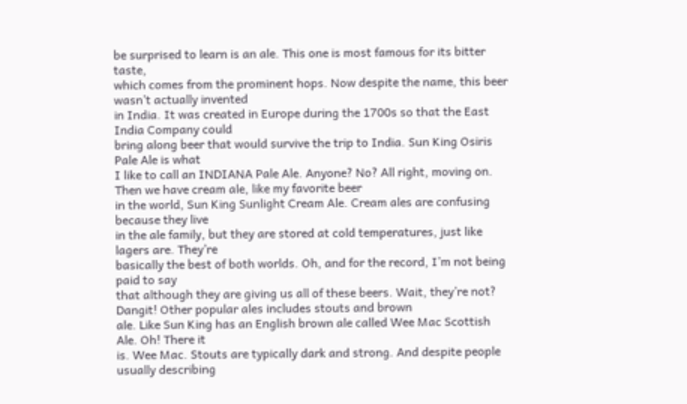be surprised to learn is an ale. This one is most famous for its bitter taste,
which comes from the prominent hops. Now despite the name, this beer wasn’t actually invented
in India. It was created in Europe during the 1700s so that the East India Company could
bring along beer that would survive the trip to India. Sun King Osiris Pale Ale is what
I like to call an INDIANA Pale Ale. Anyone? No? All right, moving on. Then we have cream ale, like my favorite beer
in the world, Sun King Sunlight Cream Ale. Cream ales are confusing because they live
in the ale family, but they are stored at cold temperatures, just like lagers are. They’re
basically the best of both worlds. Oh, and for the record, I’m not being paid to say
that although they are giving us all of these beers. Wait, they’re not? Dangit! Other popular ales includes stouts and brown
ale. Like Sun King has an English brown ale called Wee Mac Scottish Ale. Oh! There it
is. Wee Mac. Stouts are typically dark and strong. And despite people usually describing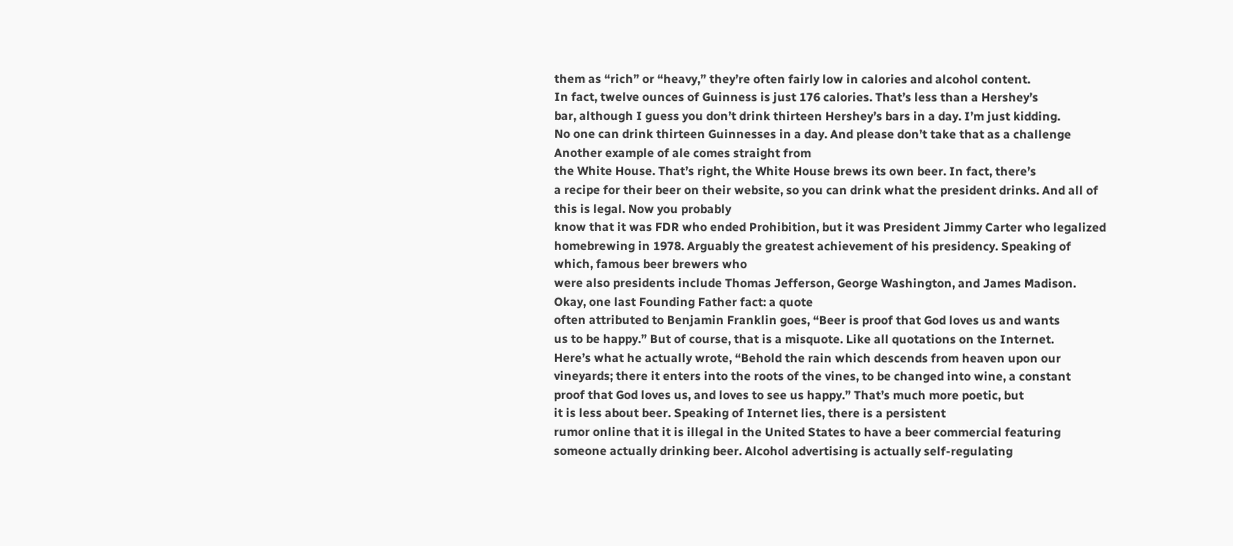them as “rich” or “heavy,” they’re often fairly low in calories and alcohol content.
In fact, twelve ounces of Guinness is just 176 calories. That’s less than a Hershey’s
bar, although I guess you don’t drink thirteen Hershey’s bars in a day. I’m just kidding.
No one can drink thirteen Guinnesses in a day. And please don’t take that as a challenge Another example of ale comes straight from
the White House. That’s right, the White House brews its own beer. In fact, there’s
a recipe for their beer on their website, so you can drink what the president drinks. And all of this is legal. Now you probably
know that it was FDR who ended Prohibition, but it was President Jimmy Carter who legalized
homebrewing in 1978. Arguably the greatest achievement of his presidency. Speaking of which, famous beer brewers who
were also presidents include Thomas Jefferson, George Washington, and James Madison. Okay, one last Founding Father fact: a quote
often attributed to Benjamin Franklin goes, “Beer is proof that God loves us and wants
us to be happy.” But of course, that is a misquote. Like all quotations on the Internet.
Here’s what he actually wrote, “Behold the rain which descends from heaven upon our
vineyards; there it enters into the roots of the vines, to be changed into wine, a constant
proof that God loves us, and loves to see us happy.” That’s much more poetic, but
it is less about beer. Speaking of Internet lies, there is a persistent
rumor online that it is illegal in the United States to have a beer commercial featuring
someone actually drinking beer. Alcohol advertising is actually self-regulating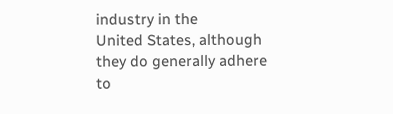industry in the
United States, although they do generally adhere to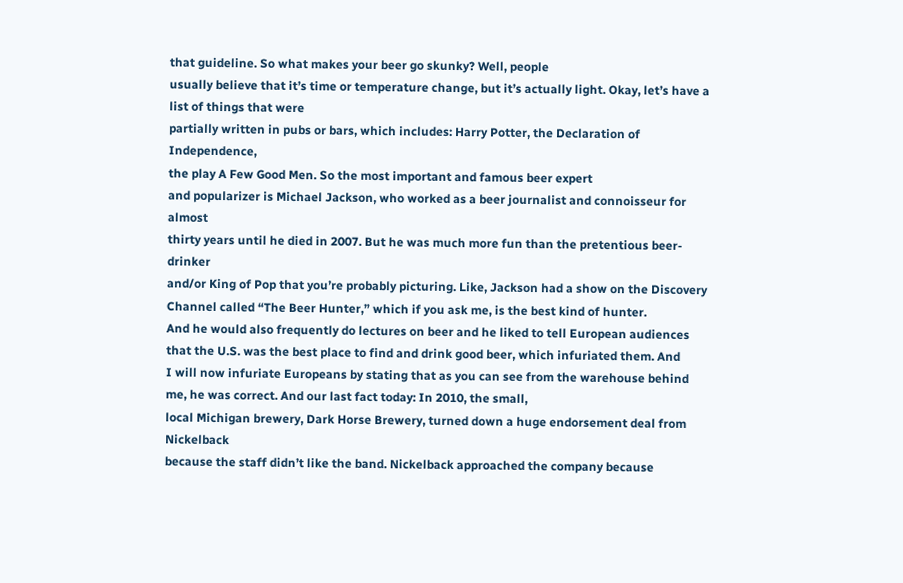that guideline. So what makes your beer go skunky? Well, people
usually believe that it’s time or temperature change, but it’s actually light. Okay, let’s have a list of things that were
partially written in pubs or bars, which includes: Harry Potter, the Declaration of Independence,
the play A Few Good Men. So the most important and famous beer expert
and popularizer is Michael Jackson, who worked as a beer journalist and connoisseur for almost
thirty years until he died in 2007. But he was much more fun than the pretentious beer-drinker
and/or King of Pop that you’re probably picturing. Like, Jackson had a show on the Discovery
Channel called “The Beer Hunter,” which if you ask me, is the best kind of hunter.
And he would also frequently do lectures on beer and he liked to tell European audiences
that the U.S. was the best place to find and drink good beer, which infuriated them. And
I will now infuriate Europeans by stating that as you can see from the warehouse behind
me, he was correct. And our last fact today: In 2010, the small,
local Michigan brewery, Dark Horse Brewery, turned down a huge endorsement deal from Nickelback
because the staff didn’t like the band. Nickelback approached the company because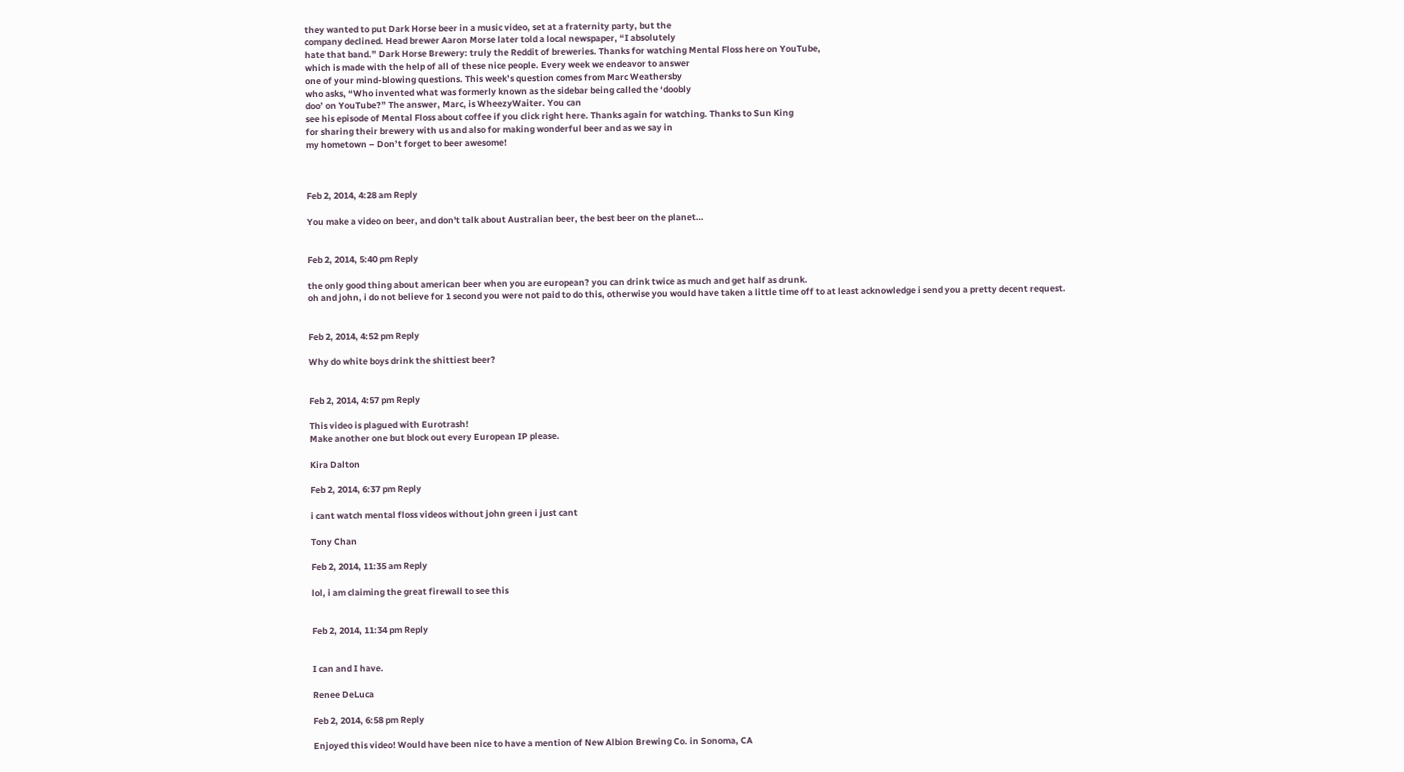they wanted to put Dark Horse beer in a music video, set at a fraternity party, but the
company declined. Head brewer Aaron Morse later told a local newspaper, “I absolutely
hate that band.” Dark Horse Brewery: truly the Reddit of breweries. Thanks for watching Mental Floss here on YouTube,
which is made with the help of all of these nice people. Every week we endeavor to answer
one of your mind-blowing questions. This week’s question comes from Marc Weathersby
who asks, “Who invented what was formerly known as the sidebar being called the ‘doobly
doo’ on YouTube?” The answer, Marc, is WheezyWaiter. You can
see his episode of Mental Floss about coffee if you click right here. Thanks again for watching. Thanks to Sun King
for sharing their brewery with us and also for making wonderful beer and as we say in
my hometown – Don’t forget to beer awesome!



Feb 2, 2014, 4:28 am Reply

You make a video on beer, and don't talk about Australian beer, the best beer on the planet…


Feb 2, 2014, 5:40 pm Reply

the only good thing about american beer when you are european? you can drink twice as much and get half as drunk.
oh and john, i do not believe for 1 second you were not paid to do this, otherwise you would have taken a little time off to at least acknowledge i send you a pretty decent request.


Feb 2, 2014, 4:52 pm Reply

Why do white boys drink the shittiest beer?


Feb 2, 2014, 4:57 pm Reply

This video is plagued with Eurotrash!
Make another one but block out every European IP please.

Kira Dalton

Feb 2, 2014, 6:37 pm Reply

i cant watch mental floss videos without john green i just cant

Tony Chan

Feb 2, 2014, 11:35 am Reply

lol, i am claiming the great firewall to see this


Feb 2, 2014, 11:34 pm Reply


I can and I have.

Renee DeLuca

Feb 2, 2014, 6:58 pm Reply

Enjoyed this video! Would have been nice to have a mention of New Albion Brewing Co. in Sonoma, CA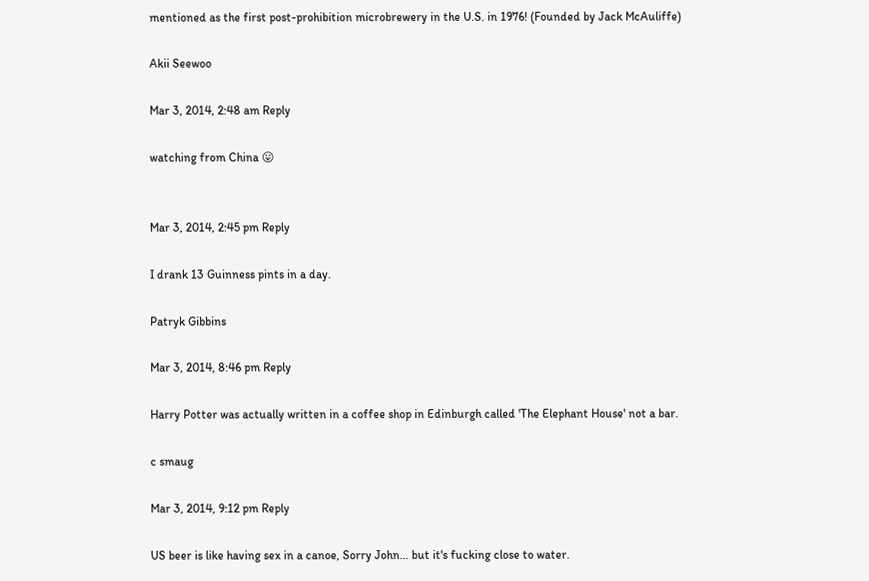mentioned as the first post-prohibition microbrewery in the U.S. in 1976! (Founded by Jack McAuliffe)

Akii Seewoo

Mar 3, 2014, 2:48 am Reply

watching from China 😛


Mar 3, 2014, 2:45 pm Reply

I drank 13 Guinness pints in a day.

Patryk Gibbins

Mar 3, 2014, 8:46 pm Reply

Harry Potter was actually written in a coffee shop in Edinburgh called 'The Elephant House' not a bar.

c smaug

Mar 3, 2014, 9:12 pm Reply

US beer is like having sex in a canoe, Sorry John… but it's fucking close to water.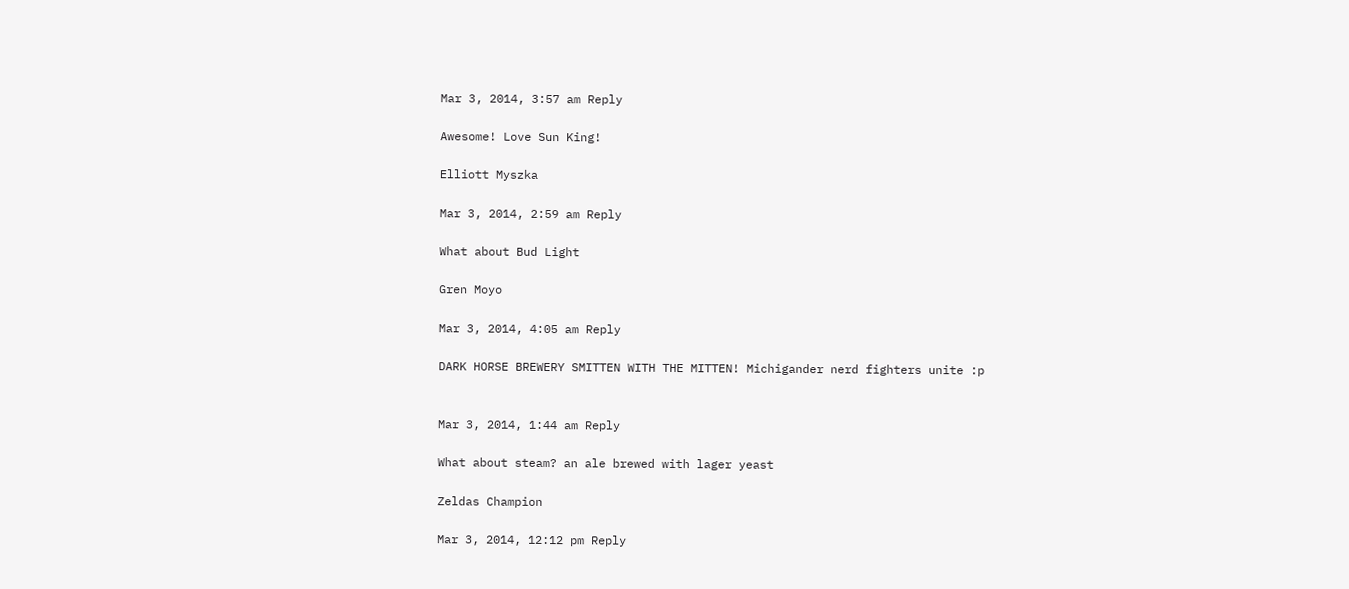Mar 3, 2014, 3:57 am Reply

Awesome! Love Sun King!

Elliott Myszka

Mar 3, 2014, 2:59 am Reply

What about Bud Light

Gren Moyo

Mar 3, 2014, 4:05 am Reply

DARK HORSE BREWERY SMITTEN WITH THE MITTEN! Michigander nerd fighters unite :p


Mar 3, 2014, 1:44 am Reply

What about steam? an ale brewed with lager yeast

Zeldas Champion

Mar 3, 2014, 12:12 pm Reply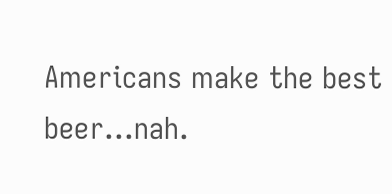Americans make the best beer…nah.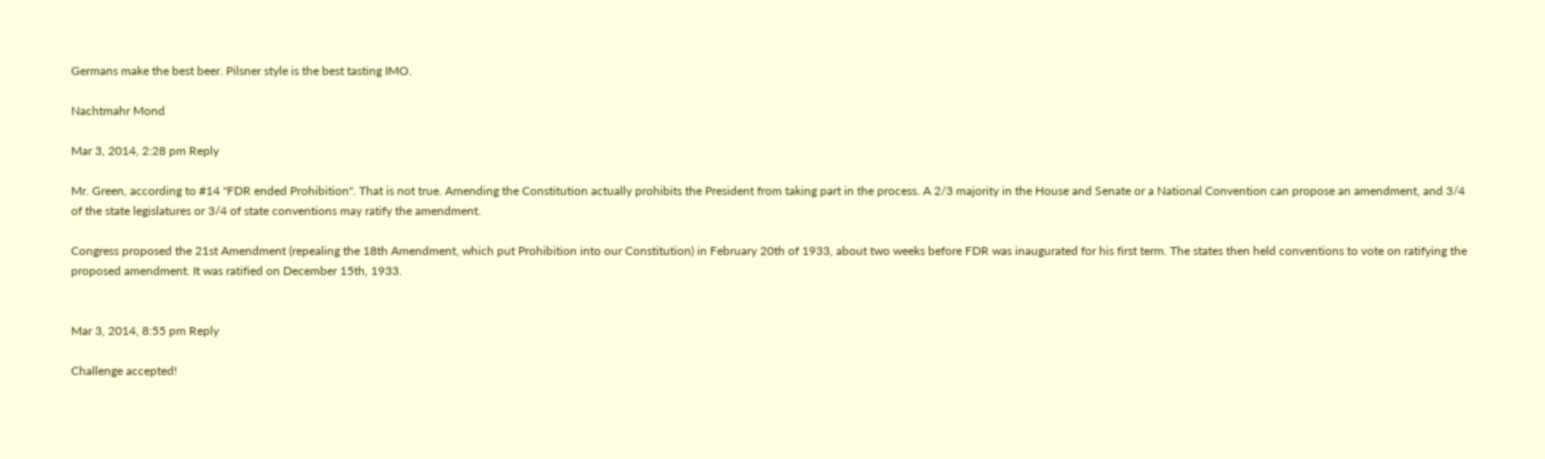Germans make the best beer. Pilsner style is the best tasting IMO.

Nachtmahr Mond

Mar 3, 2014, 2:28 pm Reply

Mr. Green, according to #14 "FDR ended Prohibition". That is not true. Amending the Constitution actually prohibits the President from taking part in the process. A 2/3 majority in the House and Senate or a National Convention can propose an amendment, and 3/4 of the state legislatures or 3/4 of state conventions may ratify the amendment.

Congress proposed the 21st Amendment (repealing the 18th Amendment, which put Prohibition into our Constitution) in February 20th of 1933, about two weeks before FDR was inaugurated for his first term. The states then held conventions to vote on ratifying the proposed amendment. It was ratified on December 15th, 1933.


Mar 3, 2014, 8:55 pm Reply

Challenge accepted!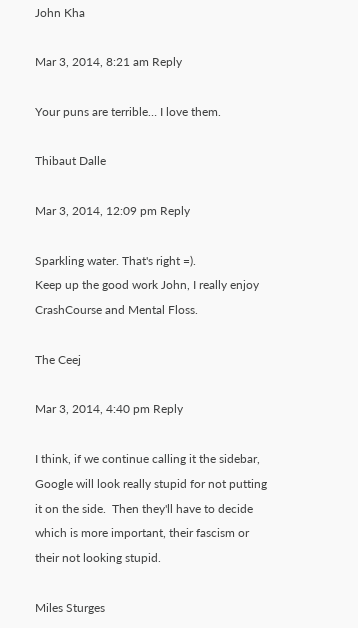John Kha

Mar 3, 2014, 8:21 am Reply

Your puns are terrible… I love them.

Thibaut Dalle

Mar 3, 2014, 12:09 pm Reply

Sparkling water. That's right =).
Keep up the good work John, I really enjoy CrashCourse and Mental Floss.

The Ceej

Mar 3, 2014, 4:40 pm Reply

I think, if we continue calling it the sidebar, Google will look really stupid for not putting it on the side.  Then they'll have to decide which is more important, their fascism or their not looking stupid.

Miles Sturges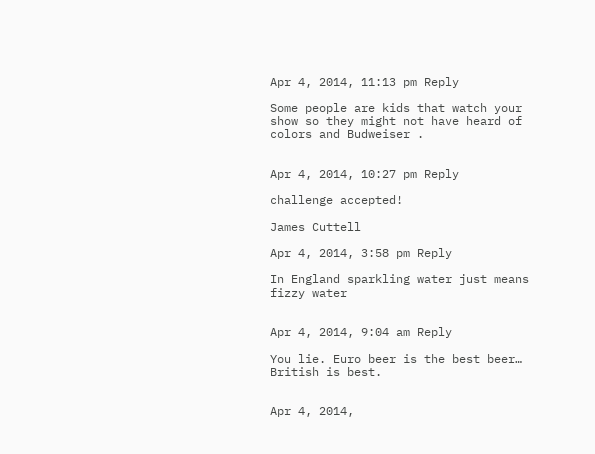Apr 4, 2014, 11:13 pm Reply

Some people are kids that watch your show so they might not have heard of colors and Budweiser .


Apr 4, 2014, 10:27 pm Reply

challenge accepted!

James Cuttell

Apr 4, 2014, 3:58 pm Reply

In England sparkling water just means fizzy water


Apr 4, 2014, 9:04 am Reply

You lie. Euro beer is the best beer… British is best.


Apr 4, 2014,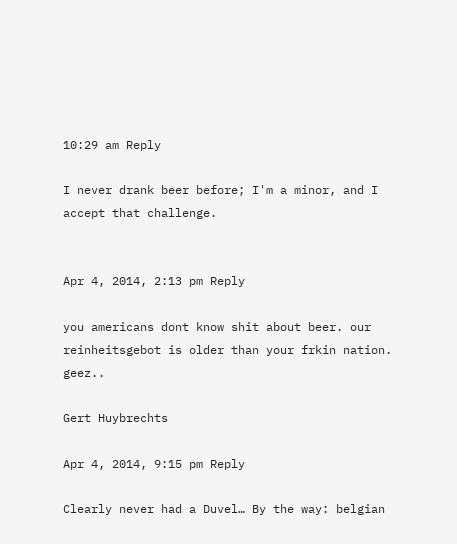10:29 am Reply

I never drank beer before; I'm a minor, and I accept that challenge.


Apr 4, 2014, 2:13 pm Reply

you americans dont know shit about beer. our reinheitsgebot is older than your frkin nation. geez..

Gert Huybrechts

Apr 4, 2014, 9:15 pm Reply

Clearly never had a Duvel… By the way: belgian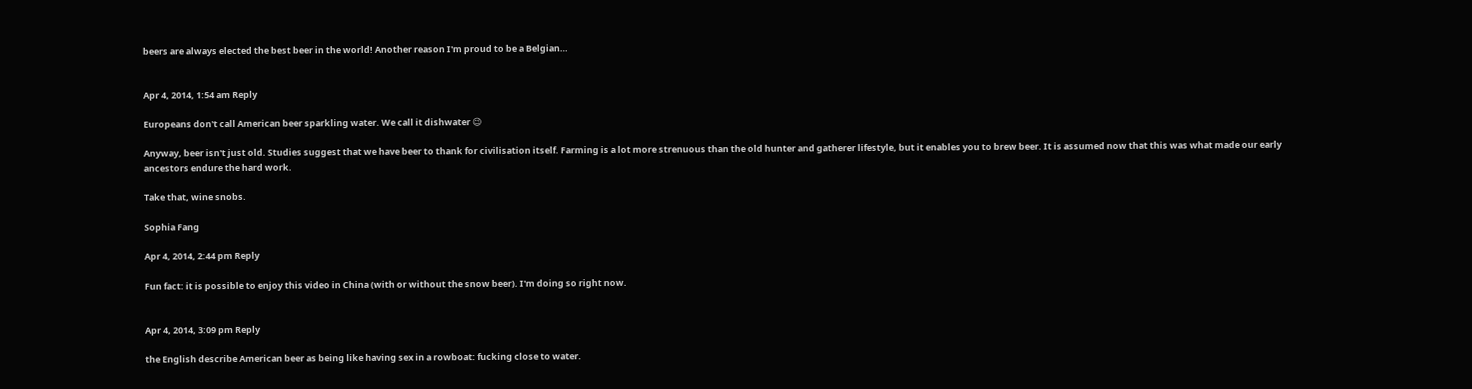beers are always elected the best beer in the world! Another reason I'm proud to be a Belgian…


Apr 4, 2014, 1:54 am Reply

Europeans don't call American beer sparkling water. We call it dishwater 😉

Anyway, beer isn't just old. Studies suggest that we have beer to thank for civilisation itself. Farming is a lot more strenuous than the old hunter and gatherer lifestyle, but it enables you to brew beer. It is assumed now that this was what made our early ancestors endure the hard work.

Take that, wine snobs.

Sophia Fang

Apr 4, 2014, 2:44 pm Reply

Fun fact: it is possible to enjoy this video in China (with or without the snow beer). I'm doing so right now.


Apr 4, 2014, 3:09 pm Reply

the English describe American beer as being like having sex in a rowboat: fucking close to water.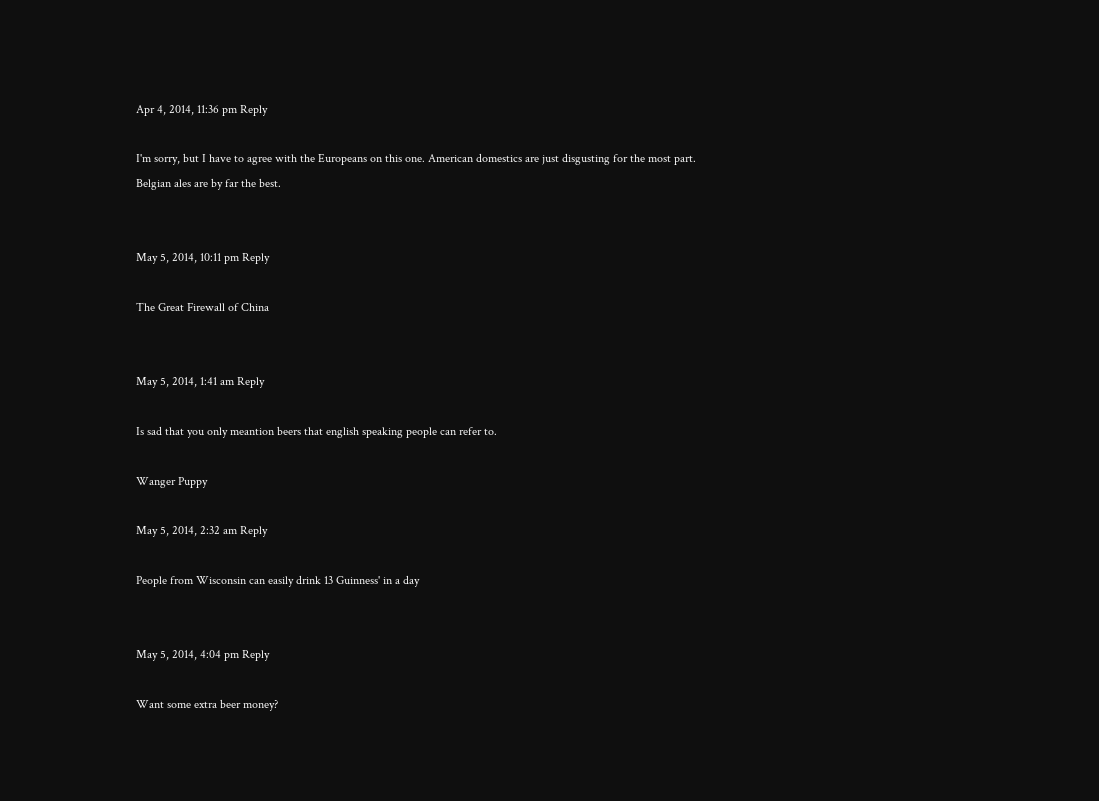Apr 4, 2014, 11:36 pm Reply

I'm sorry, but I have to agree with the Europeans on this one. American domestics are just disgusting for the most part. Belgian ales are by far the best.


May 5, 2014, 10:11 pm Reply

The Great Firewall of China


May 5, 2014, 1:41 am Reply

Is sad that you only meantion beers that english speaking people can refer to.

Wanger Puppy

May 5, 2014, 2:32 am Reply

People from Wisconsin can easily drink 13 Guinness' in a day


May 5, 2014, 4:04 pm Reply

Want some extra beer money?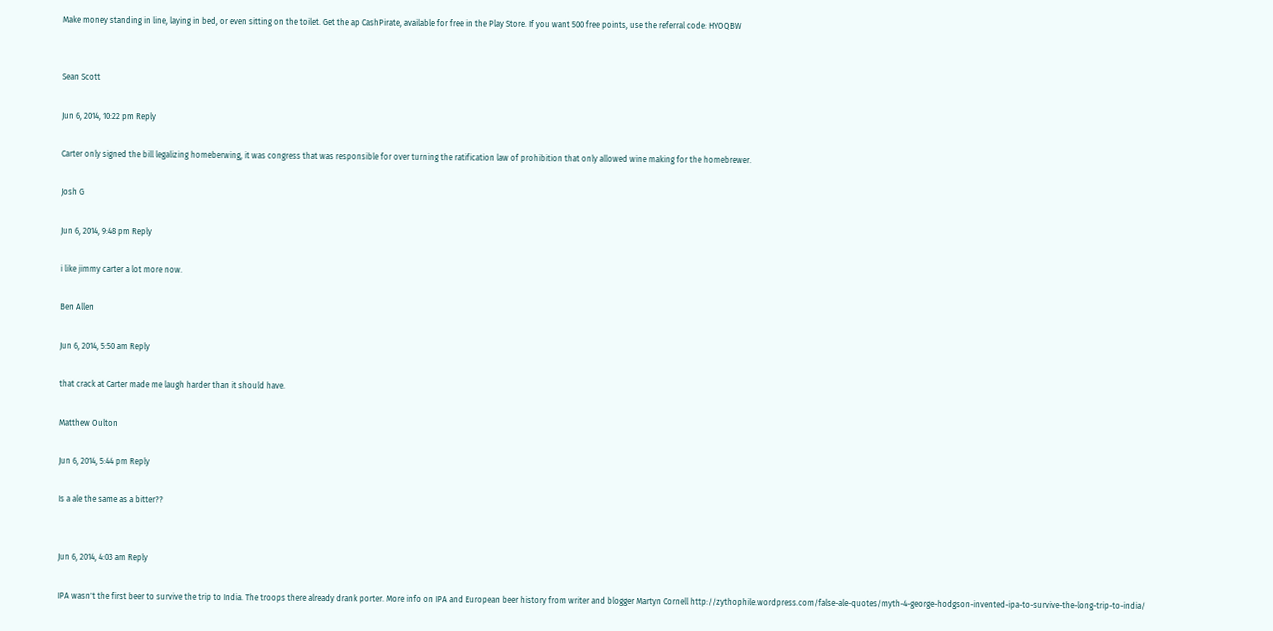Make money standing in line, laying in bed, or even sitting on the toilet. Get the ap CashPirate, available for free in the Play Store. If you want 500 free points, use the referral code: HYOQBW


Sean Scott

Jun 6, 2014, 10:22 pm Reply

Carter only signed the bill legalizing homeberwing, it was congress that was responsible for over turning the ratification law of prohibition that only allowed wine making for the homebrewer.

Josh G

Jun 6, 2014, 9:48 pm Reply

i like jimmy carter a lot more now.

Ben Allen

Jun 6, 2014, 5:50 am Reply

that crack at Carter made me laugh harder than it should have.

Matthew Oulton

Jun 6, 2014, 5:44 pm Reply

Is a ale the same as a bitter??


Jun 6, 2014, 4:03 am Reply

IPA wasn't the first beer to survive the trip to India. The troops there already drank porter. More info on IPA and European beer history from writer and blogger Martyn Cornell http://zythophile.wordpress.com/false-ale-quotes/myth-4-george-hodgson-invented-ipa-to-survive-the-long-trip-to-india/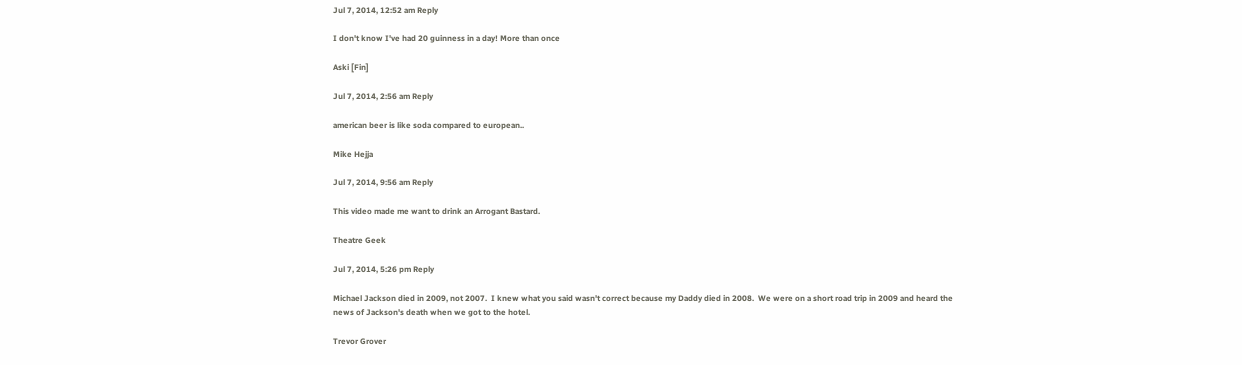Jul 7, 2014, 12:52 am Reply

I don't know I've had 20 guinness in a day! More than once

Aski [Fin]

Jul 7, 2014, 2:56 am Reply

american beer is like soda compared to european..

Mike Hejja

Jul 7, 2014, 9:56 am Reply

This video made me want to drink an Arrogant Bastard.

Theatre Geek

Jul 7, 2014, 5:26 pm Reply

Michael Jackson died in 2009, not 2007.  I knew what you said wasn't correct because my Daddy died in 2008.  We were on a short road trip in 2009 and heard the news of Jackson's death when we got to the hotel.

Trevor Grover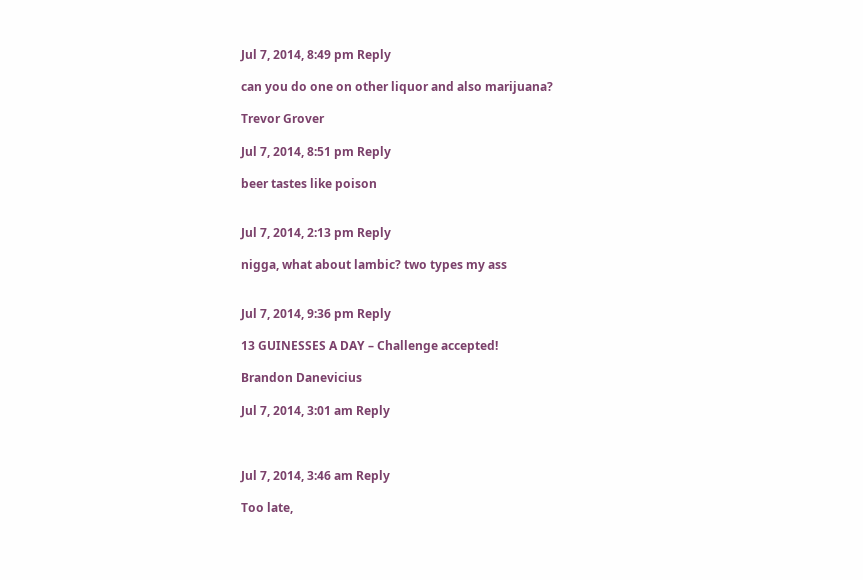Jul 7, 2014, 8:49 pm Reply

can you do one on other liquor and also marijuana?

Trevor Grover

Jul 7, 2014, 8:51 pm Reply

beer tastes like poison


Jul 7, 2014, 2:13 pm Reply

nigga, what about lambic? two types my ass


Jul 7, 2014, 9:36 pm Reply

13 GUINESSES A DAY – Challenge accepted!

Brandon Danevicius

Jul 7, 2014, 3:01 am Reply



Jul 7, 2014, 3:46 am Reply

Too late,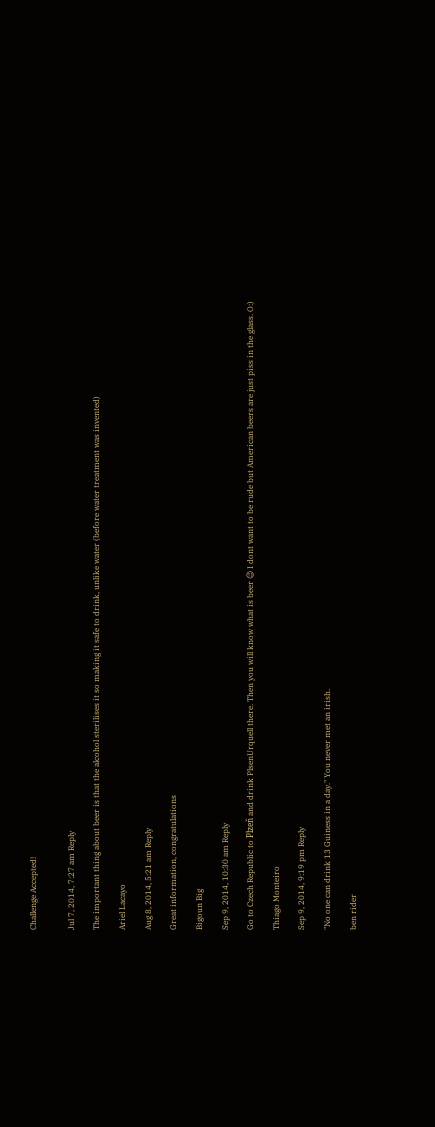Challenge Accepted!


Jul 7, 2014, 7:27 am Reply

The important thing about beer is that the alcohol sterilises it so making it safe to drink, unlike water (before water treatment was invented)

Ariel Lacayo

Aug 8, 2014, 5:21 am Reply

Great information, congratulations

Bigoun Big

Sep 9, 2014, 10:30 am Reply

Go to Czech Republic to Plzeň and drink PlsenUrquell there. Then you will know what is beer 😉 I dont want to be rude but American beers are just piss in the glass. O:)

Thiago Monteiro

Sep 9, 2014, 9:19 pm Reply

"No one can drink 13 Guiness in a day." You never met an irish.

ben rider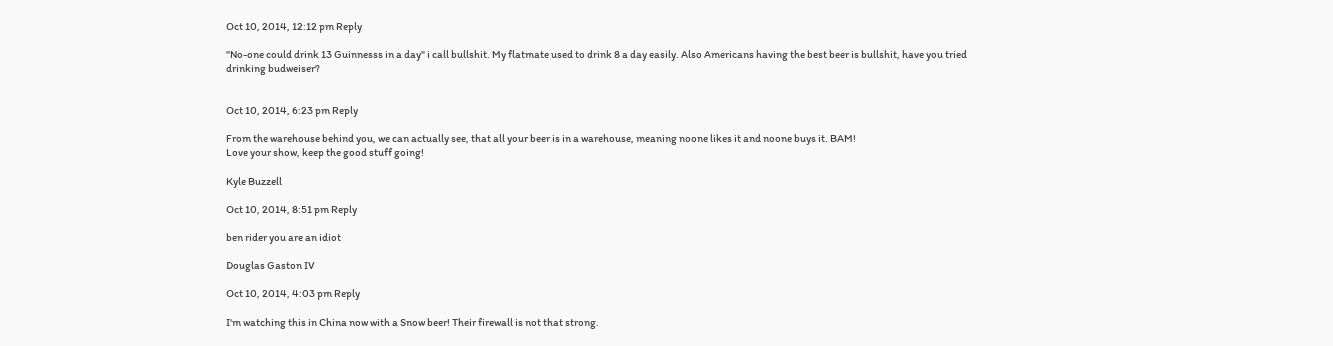Oct 10, 2014, 12:12 pm Reply

"No-one could drink 13 Guinnesss in a day" i call bullshit. My flatmate used to drink 8 a day easily. Also Americans having the best beer is bullshit, have you tried drinking budweiser?


Oct 10, 2014, 6:23 pm Reply

From the warehouse behind you, we can actually see, that all your beer is in a warehouse, meaning noone likes it and noone buys it. BAM!
Love your show, keep the good stuff going!

Kyle Buzzell

Oct 10, 2014, 8:51 pm Reply

ben rider you are an idiot

Douglas Gaston IV

Oct 10, 2014, 4:03 pm Reply

I'm watching this in China now with a Snow beer! Their firewall is not that strong.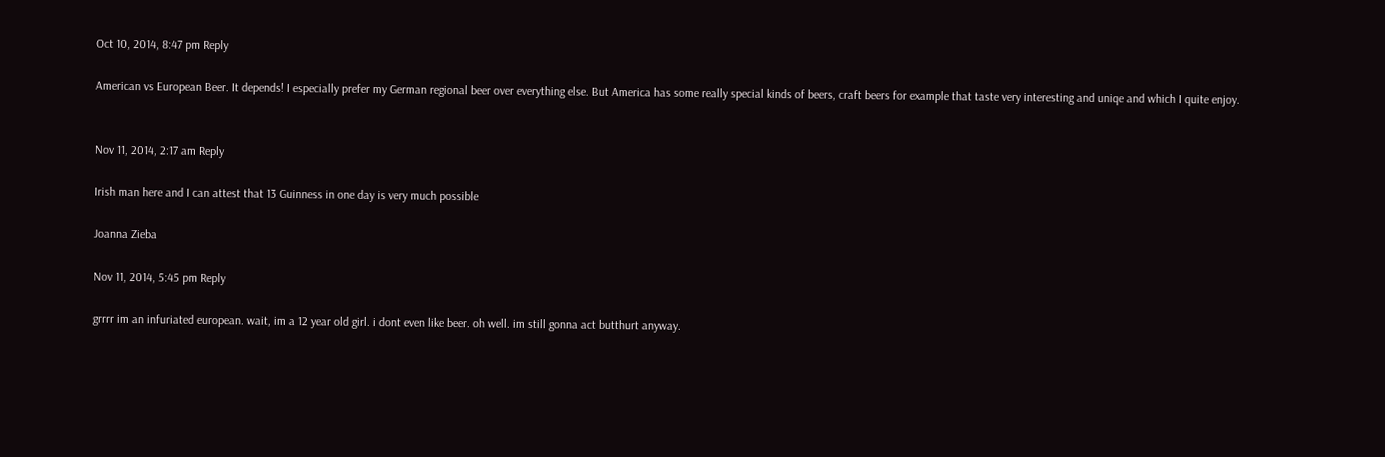Oct 10, 2014, 8:47 pm Reply

American vs European Beer. It depends! I especially prefer my German regional beer over everything else. But America has some really special kinds of beers, craft beers for example that taste very interesting and uniqe and which I quite enjoy.


Nov 11, 2014, 2:17 am Reply

Irish man here and I can attest that 13 Guinness in one day is very much possible

Joanna Zieba

Nov 11, 2014, 5:45 pm Reply

grrrr im an infuriated european. wait, im a 12 year old girl. i dont even like beer. oh well. im still gonna act butthurt anyway.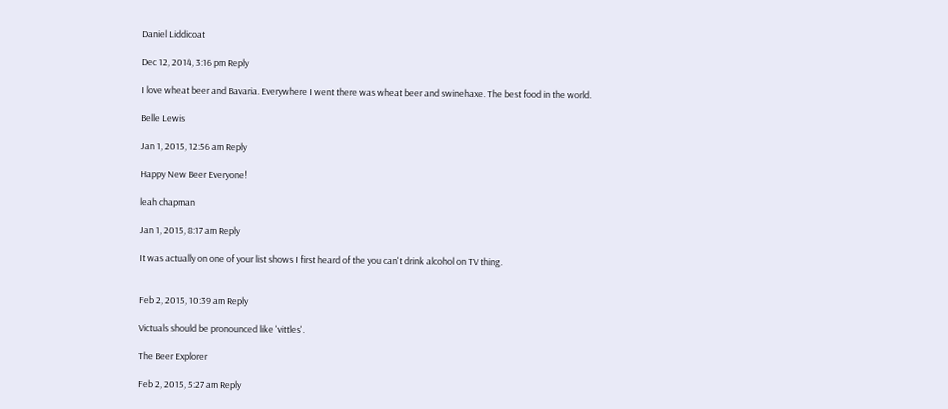Daniel Liddicoat

Dec 12, 2014, 3:16 pm Reply

I love wheat beer and Bavaria. Everywhere I went there was wheat beer and swinehaxe. The best food in the world.

Belle Lewis

Jan 1, 2015, 12:56 am Reply

Happy New Beer Everyone!

leah chapman

Jan 1, 2015, 8:17 am Reply

It was actually on one of your list shows I first heard of the you can't drink alcohol on TV thing.


Feb 2, 2015, 10:39 am Reply

Victuals should be pronounced like 'vittles'.

The Beer Explorer

Feb 2, 2015, 5:27 am Reply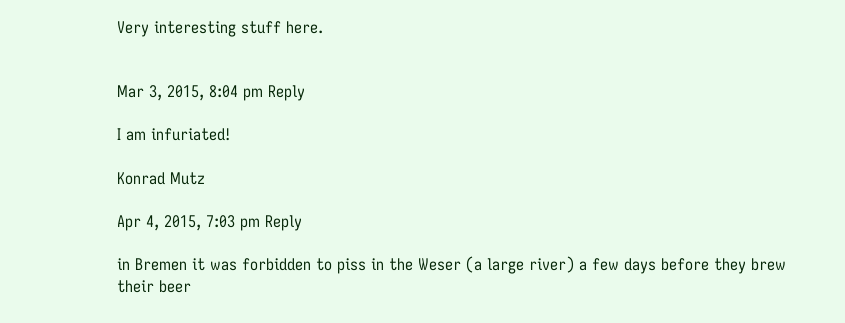Very interesting stuff here.


Mar 3, 2015, 8:04 pm Reply

I am infuriated!

Konrad Mutz

Apr 4, 2015, 7:03 pm Reply

in Bremen it was forbidden to piss in the Weser (a large river) a few days before they brew their beer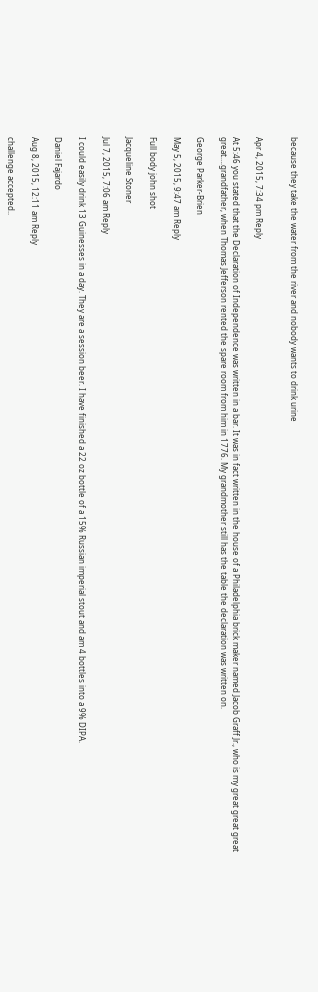because they take the water from the river and nobody wants to drink urine


Apr 4, 2015, 7:34 pm Reply

At 5:46 you stated that the Declaration of Independence was written in a bar. It was in fact written in the house of a Philadelphia brick maker named Jacob Graff Jr., who is my great great great great….grandfather, when Thomas Jefferson rented the spare room from him in 1776. My grandmother still has the table the declaration was written on.

George Parker-Brien

May 5, 2015, 9:47 am Reply

Full body john shot

Jacqueline Stoner

Jul 7, 2015, 7:06 am Reply

I could easily drink 13 Guinesses in a day. They are a session beer. I have finished a 22 oz bottle of a 15% Russian imperial stout and am 4 bottles into a 9% DIPA.

Daniel Fajardo

Aug 8, 2015, 12:11 am Reply

challenge accepted..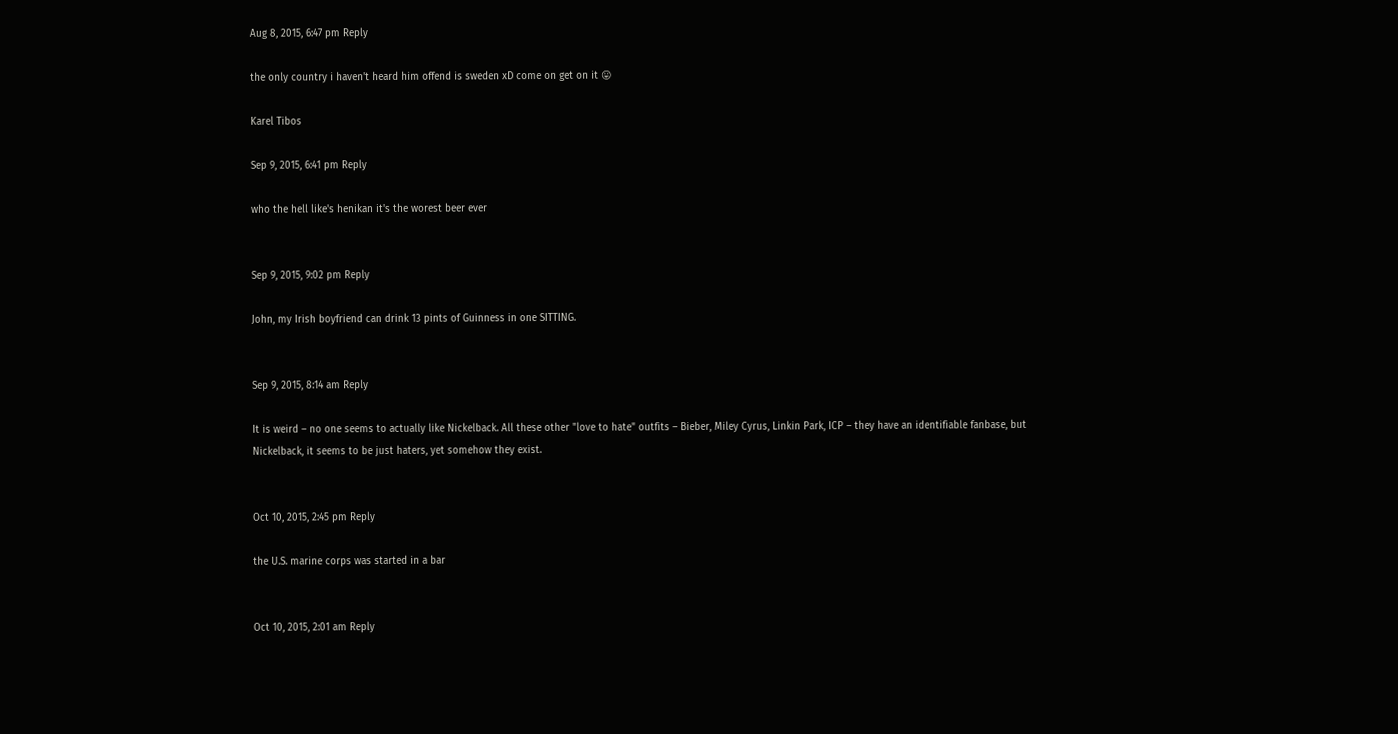Aug 8, 2015, 6:47 pm Reply

the only country i haven't heard him offend is sweden xD come on get on it 😛

Karel Tibos

Sep 9, 2015, 6:41 pm Reply

who the hell like's henikan it's the worest beer ever


Sep 9, 2015, 9:02 pm Reply

John, my Irish boyfriend can drink 13 pints of Guinness in one SITTING.


Sep 9, 2015, 8:14 am Reply

It is weird – no one seems to actually like Nickelback. All these other "love to hate" outfits – Bieber, Miley Cyrus, Linkin Park, ICP – they have an identifiable fanbase, but Nickelback, it seems to be just haters, yet somehow they exist.


Oct 10, 2015, 2:45 pm Reply

the U.S. marine corps was started in a bar


Oct 10, 2015, 2:01 am Reply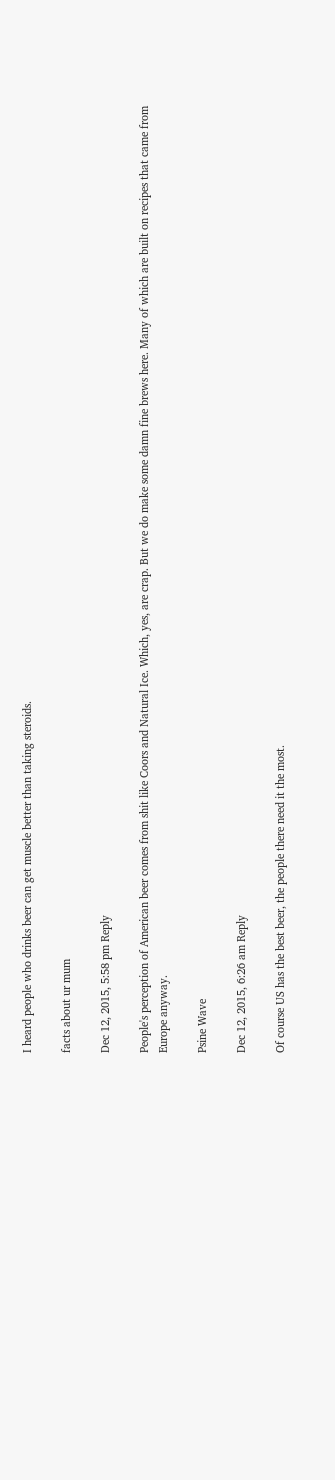I heard people who drinks beer can get muscle better than taking steroids.

facts about ur mum

Dec 12, 2015, 5:58 pm Reply

People's perception of American beer comes from shit like Coors and Natural Ice. Which, yes, are crap. But we do make some damn fine brews here. Many of which are built on recipes that came from Europe anyway.

Psine Wave

Dec 12, 2015, 6:26 am Reply

Of course US has the best beer, the people there need it the most.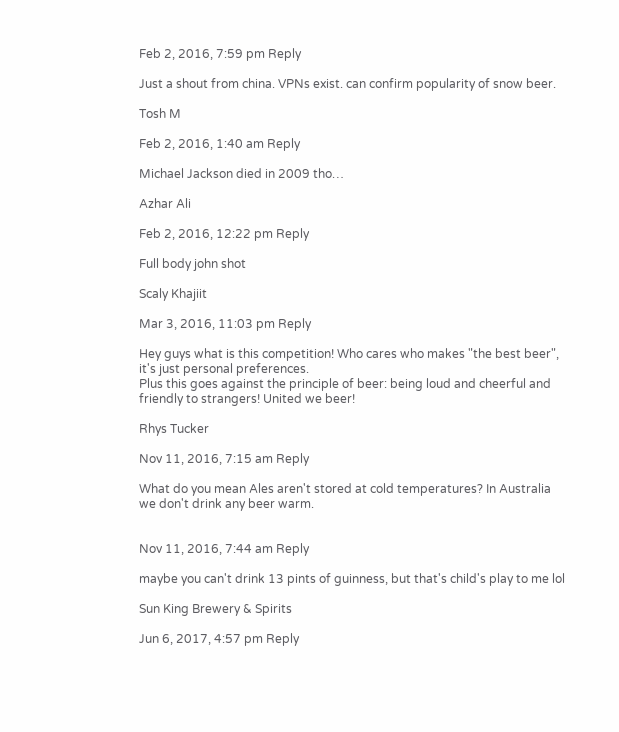Feb 2, 2016, 7:59 pm Reply

Just a shout from china. VPNs exist. can confirm popularity of snow beer.

Tosh M

Feb 2, 2016, 1:40 am Reply

Michael Jackson died in 2009 tho…

Azhar Ali

Feb 2, 2016, 12:22 pm Reply

Full body john shot

Scaly Khajiit

Mar 3, 2016, 11:03 pm Reply

Hey guys what is this competition! Who cares who makes "the best beer", it's just personal preferences.
Plus this goes against the principle of beer: being loud and cheerful and friendly to strangers! United we beer!

Rhys Tucker

Nov 11, 2016, 7:15 am Reply

What do you mean Ales aren't stored at cold temperatures? In Australia we don't drink any beer warm.


Nov 11, 2016, 7:44 am Reply

maybe you can't drink 13 pints of guinness, but that's child's play to me lol

Sun King Brewery & Spirits

Jun 6, 2017, 4:57 pm Reply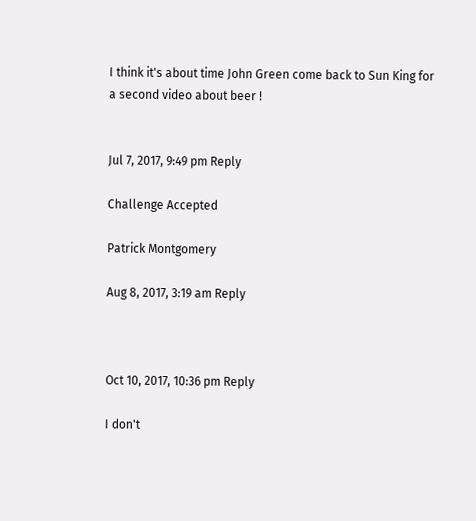I think it's about time John Green come back to Sun King for a second video about beer !


Jul 7, 2017, 9:49 pm Reply

Challenge Accepted

Patrick Montgomery

Aug 8, 2017, 3:19 am Reply



Oct 10, 2017, 10:36 pm Reply

I don't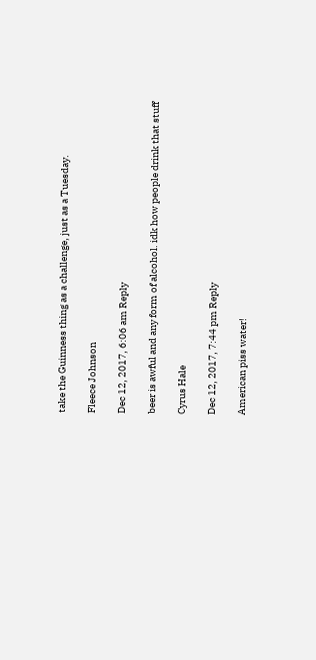take the Guinness thing as a challenge, just as a Tuesday.

Fleece Johnson

Dec 12, 2017, 6:06 am Reply

beer is awful and any form of alcohol. idk how people drink that stuff

Cyrus Hale

Dec 12, 2017, 7:44 pm Reply

American piss water!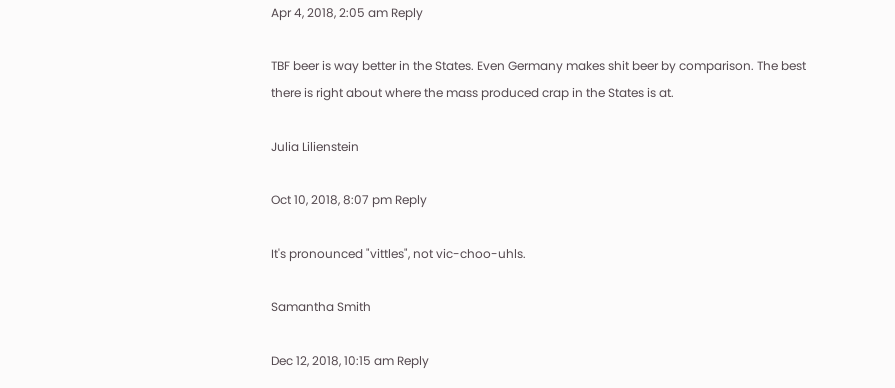Apr 4, 2018, 2:05 am Reply

TBF beer is way better in the States. Even Germany makes shit beer by comparison. The best there is right about where the mass produced crap in the States is at.

Julia Lilienstein

Oct 10, 2018, 8:07 pm Reply

It's pronounced "vittles", not vic-choo-uhls.

Samantha Smith

Dec 12, 2018, 10:15 am Reply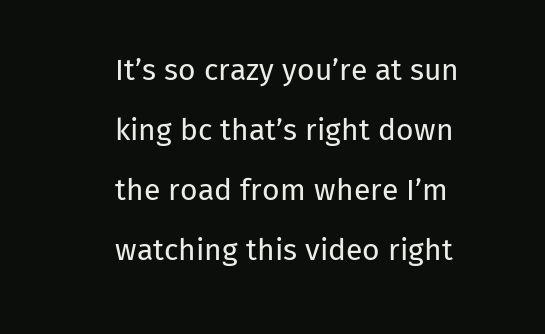It’s so crazy you’re at sun king bc that’s right down the road from where I’m watching this video right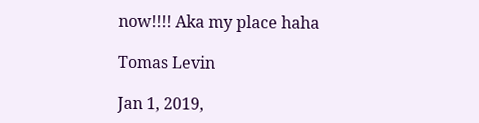now!!!! Aka my place haha

Tomas Levin

Jan 1, 2019,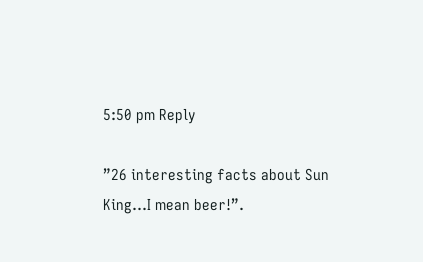5:50 pm Reply

”26 interesting facts about Sun King…I mean beer!”.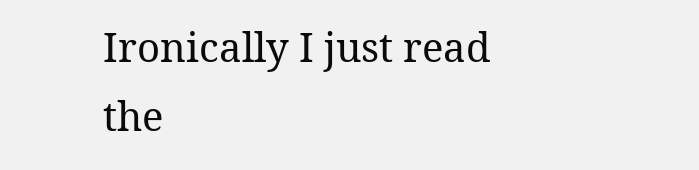Ironically I just read the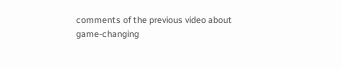comments of the previous video about game-changing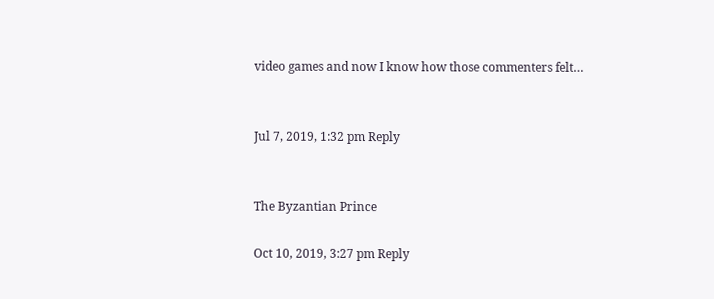video games and now I know how those commenters felt…


Jul 7, 2019, 1:32 pm Reply


The Byzantian Prince

Oct 10, 2019, 3:27 pm Reply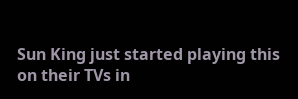Sun King just started playing this on their TVs in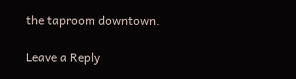the taproom downtown.

Leave a Reply